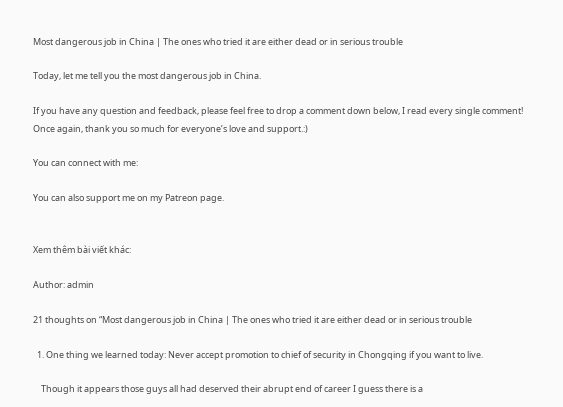Most dangerous job in China | The ones who tried it are either dead or in serious trouble

Today, let me tell you the most dangerous job in China.

If you have any question and feedback, please feel free to drop a comment down below, I read every single comment!
Once again, thank you so much for everyone’s love and support.:)

You can connect with me:

You can also support me on my Patreon page.


Xem thêm bài viết khác:

Author: admin

21 thoughts on “Most dangerous job in China | The ones who tried it are either dead or in serious trouble

  1. One thing we learned today: Never accept promotion to chief of security in Chongqing if you want to live.

    Though it appears those guys all had deserved their abrupt end of career I guess there is a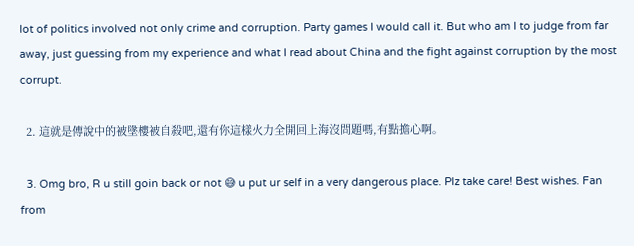lot of politics involved not only crime and corruption. Party games I would call it. But who am I to judge from far away, just guessing from my experience and what I read about China and the fight against corruption by the most corrupt.

  2. 這就是傳說中的被墬樓被自殺吧,還有你這樣火力全開回上海沒問題嗎,有點擔心啊。

  3. Omg bro, R u still goin back or not 😅 u put ur self in a very dangerous place. Plz take care! Best wishes. Fan from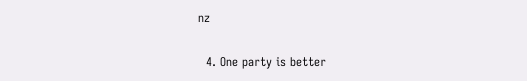nz

  4. One party is better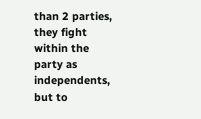than 2 parties, they fight within the party as independents, but to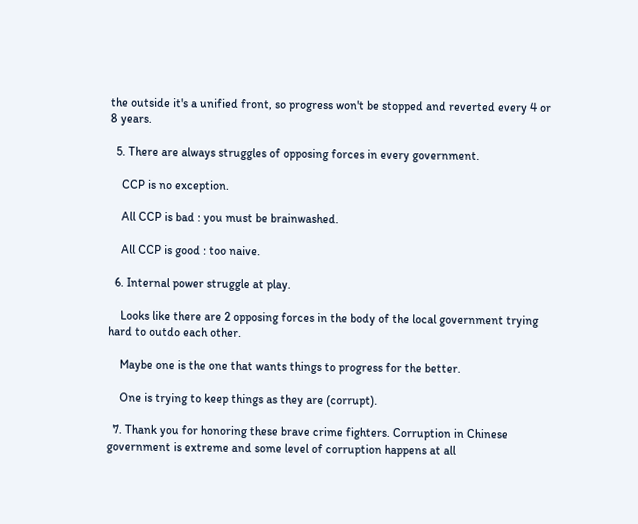the outside it's a unified front, so progress won't be stopped and reverted every 4 or 8 years.

  5. There are always struggles of opposing forces in every government.

    CCP is no exception.

    All CCP is bad : you must be brainwashed.

    All CCP is good : too naive.

  6. Internal power struggle at play.

    Looks like there are 2 opposing forces in the body of the local government trying hard to outdo each other.

    Maybe one is the one that wants things to progress for the better.

    One is trying to keep things as they are (corrupt).

  7. Thank you for honoring these brave crime fighters. Corruption in Chinese government is extreme and some level of corruption happens at all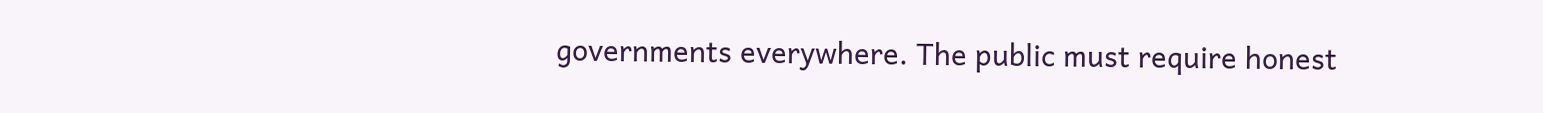governments everywhere. The public must require honest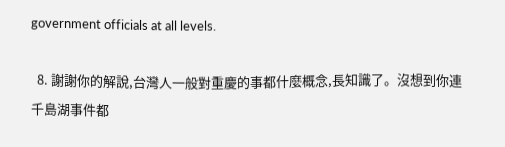government officials at all levels.

  8. 謝謝你的解說,台灣人一般對重慶的事都什麼概念,長知識了。沒想到你連千島湖事件都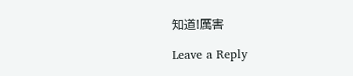知道!厲害

Leave a Reply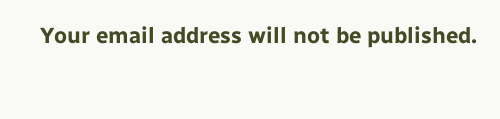Your email address will not be published.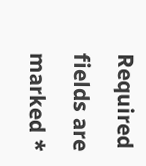Required fields are marked *